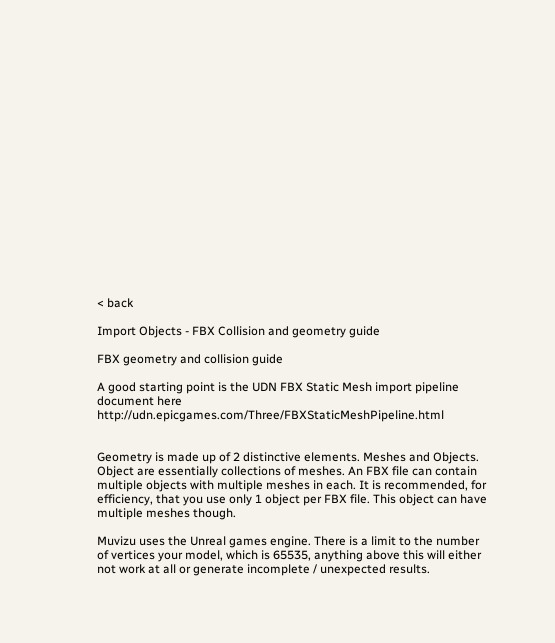< back

Import Objects - FBX Collision and geometry guide

FBX geometry and collision guide

A good starting point is the UDN FBX Static Mesh import pipeline document here http://udn.epicgames.com/Three/FBXStaticMeshPipeline.html


Geometry is made up of 2 distinctive elements. Meshes and Objects. Object are essentially collections of meshes. An FBX file can contain multiple objects with multiple meshes in each. It is recommended, for efficiency, that you use only 1 object per FBX file. This object can have multiple meshes though.

Muvizu uses the Unreal games engine. There is a limit to the number of vertices your model, which is 65535, anything above this will either not work at all or generate incomplete / unexpected results.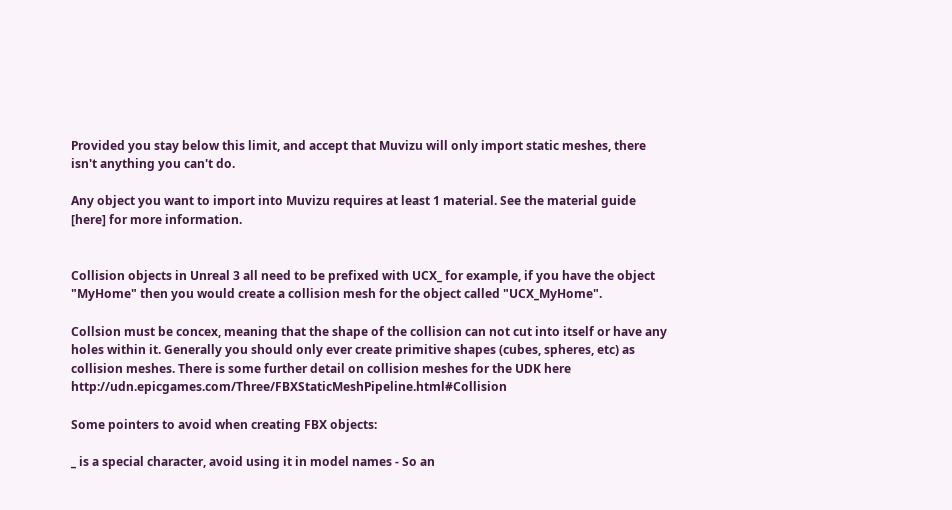Provided you stay below this limit, and accept that Muvizu will only import static meshes, there isn't anything you can't do.

Any object you want to import into Muvizu requires at least 1 material. See the material guide [here] for more information.


Collision objects in Unreal 3 all need to be prefixed with UCX_ for example, if you have the object "MyHome" then you would create a collision mesh for the object called "UCX_MyHome".

Collsion must be concex, meaning that the shape of the collision can not cut into itself or have any holes within it. Generally you should only ever create primitive shapes (cubes, spheres, etc) as collision meshes. There is some further detail on collision meshes for the UDK here http://udn.epicgames.com/Three/FBXStaticMeshPipeline.html#Collision

Some pointers to avoid when creating FBX objects:

_ is a special character, avoid using it in model names - So an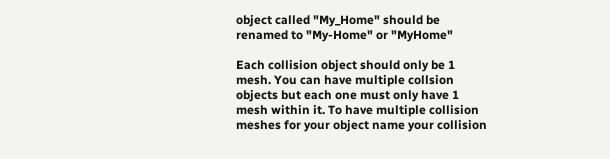object called "My_Home" should be renamed to "My-Home" or "MyHome"

Each collision object should only be 1 mesh. You can have multiple collsion objects but each one must only have 1 mesh within it. To have multiple collision meshes for your object name your collision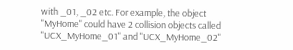with _01, _02 etc. For example, the object "MyHome" could have 2 collision objects called "UCX_MyHome_01" and "UCX_MyHome_02"